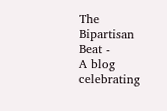The Bipartisan Beat -
A blog celebrating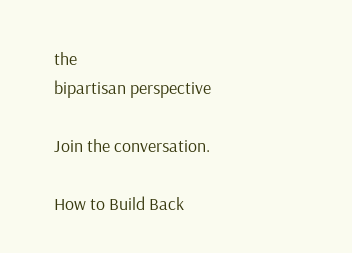the
bipartisan perspective

Join the conversation.

How to Build Back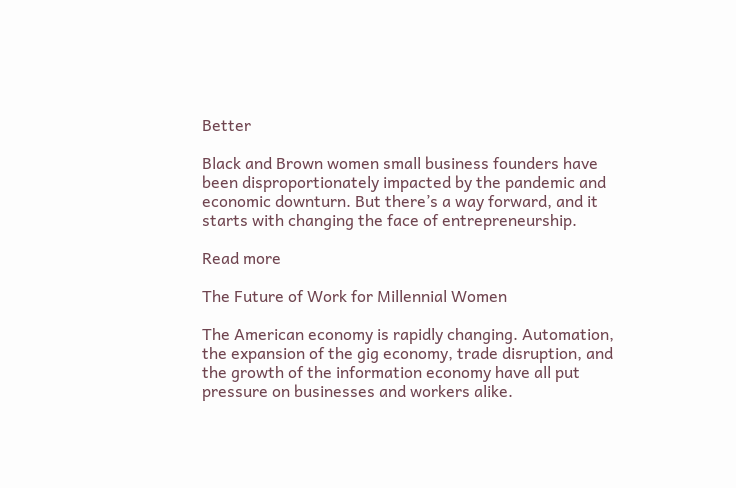Better

Black and Brown women small business founders have been disproportionately impacted by the pandemic and economic downturn. But there’s a way forward, and it starts with changing the face of entrepreneurship.

Read more

The Future of Work for Millennial Women

The American economy is rapidly changing. Automation, the expansion of the gig economy, trade disruption, and the growth of the information economy have all put pressure on businesses and workers alike.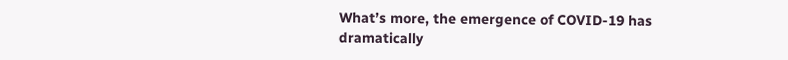What’s more, the emergence of COVID-19 has dramatically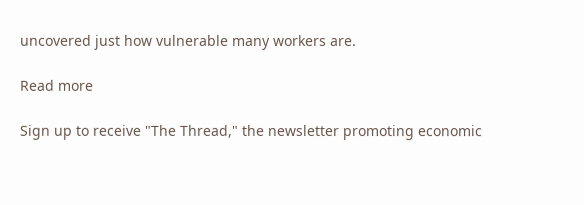uncovered just how vulnerable many workers are.

Read more

Sign up to receive "The Thread," the newsletter promoting economic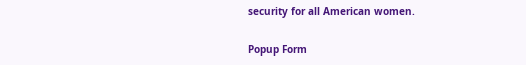security for all American women.

Popup Form